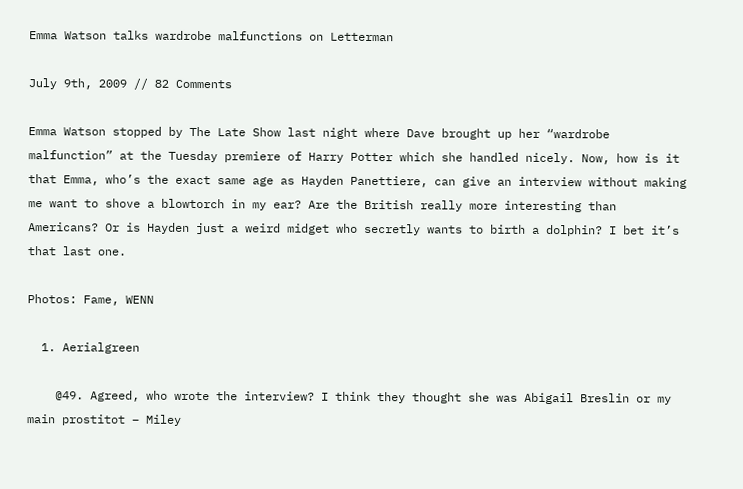Emma Watson talks wardrobe malfunctions on Letterman

July 9th, 2009 // 82 Comments

Emma Watson stopped by The Late Show last night where Dave brought up her “wardrobe malfunction” at the Tuesday premiere of Harry Potter which she handled nicely. Now, how is it that Emma, who’s the exact same age as Hayden Panettiere, can give an interview without making me want to shove a blowtorch in my ear? Are the British really more interesting than Americans? Or is Hayden just a weird midget who secretly wants to birth a dolphin? I bet it’s that last one.

Photos: Fame, WENN

  1. Aerialgreen

    @49. Agreed, who wrote the interview? I think they thought she was Abigail Breslin or my main prostitot – Miley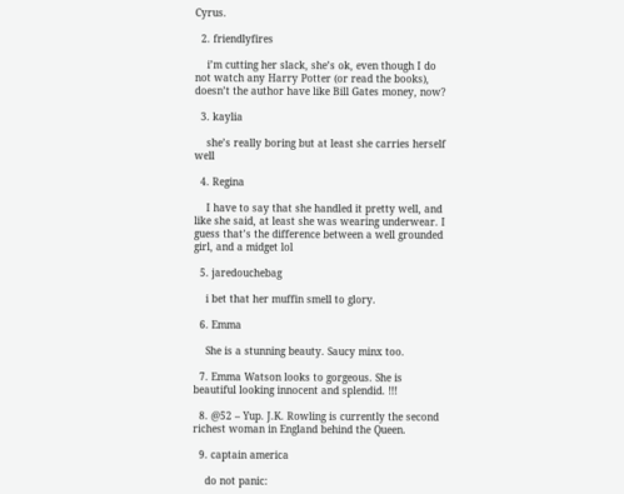Cyrus.

  2. friendlyfires

    i’m cutting her slack, she’s ok, even though I do not watch any Harry Potter (or read the books), doesn’t the author have like Bill Gates money, now?

  3. kaylia

    she’s really boring but at least she carries herself well

  4. Regina

    I have to say that she handled it pretty well, and like she said, at least she was wearing underwear. I guess that’s the difference between a well grounded girl, and a midget lol

  5. jaredouchebag

    i bet that her muffin smell to glory.

  6. Emma

    She is a stunning beauty. Saucy minx too.

  7. Emma Watson looks to gorgeous. She is beautiful looking innocent and splendid. !!!

  8. @52 – Yup. J.K. Rowling is currently the second richest woman in England behind the Queen.

  9. captain america

    do not panic: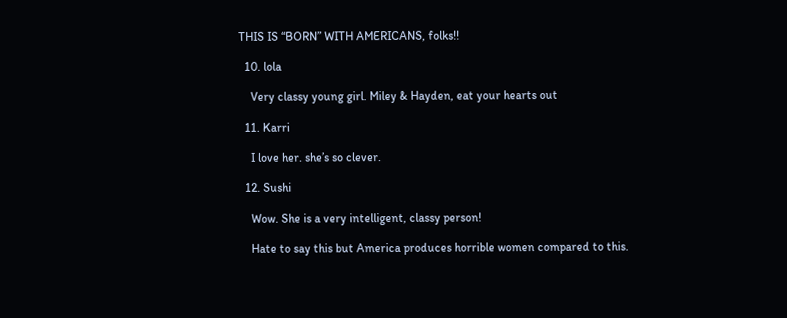THIS IS “BORN” WITH AMERICANS, folks!!

  10. lola

    Very classy young girl. Miley & Hayden, eat your hearts out

  11. Karri

    I love her. she’s so clever.

  12. Sushi

    Wow. She is a very intelligent, classy person!

    Hate to say this but America produces horrible women compared to this.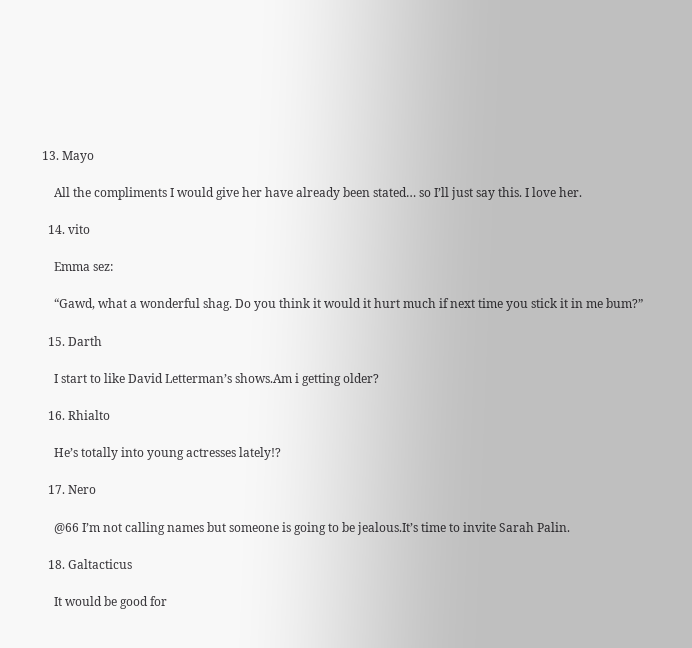13. Mayo

    All the compliments I would give her have already been stated… so I’ll just say this. I love her.

  14. vito

    Emma sez:

    “Gawd, what a wonderful shag. Do you think it would it hurt much if next time you stick it in me bum?”

  15. Darth

    I start to like David Letterman’s shows.Am i getting older?

  16. Rhialto

    He’s totally into young actresses lately!?

  17. Nero

    @66 I’m not calling names but someone is going to be jealous.It’s time to invite Sarah Palin.

  18. Galtacticus

    It would be good for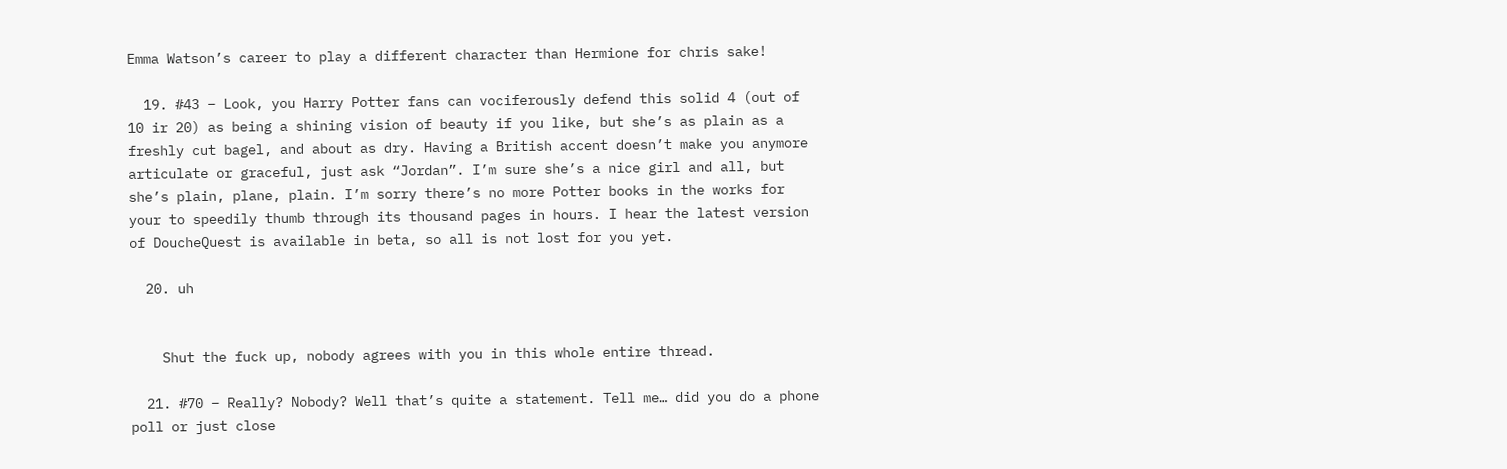Emma Watson’s career to play a different character than Hermione for chris sake!

  19. #43 – Look, you Harry Potter fans can vociferously defend this solid 4 (out of 10 ir 20) as being a shining vision of beauty if you like, but she’s as plain as a freshly cut bagel, and about as dry. Having a British accent doesn’t make you anymore articulate or graceful, just ask “Jordan”. I’m sure she’s a nice girl and all, but she’s plain, plane, plain. I’m sorry there’s no more Potter books in the works for your to speedily thumb through its thousand pages in hours. I hear the latest version of DoucheQuest is available in beta, so all is not lost for you yet.

  20. uh


    Shut the fuck up, nobody agrees with you in this whole entire thread.

  21. #70 – Really? Nobody? Well that’s quite a statement. Tell me… did you do a phone poll or just close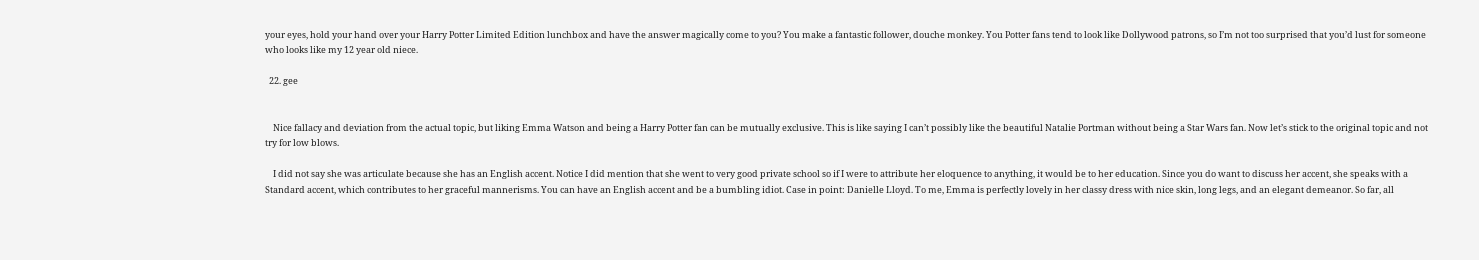your eyes, hold your hand over your Harry Potter Limited Edition lunchbox and have the answer magically come to you? You make a fantastic follower, douche monkey. You Potter fans tend to look like Dollywood patrons, so I’m not too surprised that you’d lust for someone who looks like my 12 year old niece.

  22. gee


    Nice fallacy and deviation from the actual topic, but liking Emma Watson and being a Harry Potter fan can be mutually exclusive. This is like saying I can’t possibly like the beautiful Natalie Portman without being a Star Wars fan. Now let’s stick to the original topic and not try for low blows.

    I did not say she was articulate because she has an English accent. Notice I did mention that she went to very good private school so if I were to attribute her eloquence to anything, it would be to her education. Since you do want to discuss her accent, she speaks with a Standard accent, which contributes to her graceful mannerisms. You can have an English accent and be a bumbling idiot. Case in point: Danielle Lloyd. To me, Emma is perfectly lovely in her classy dress with nice skin, long legs, and an elegant demeanor. So far, all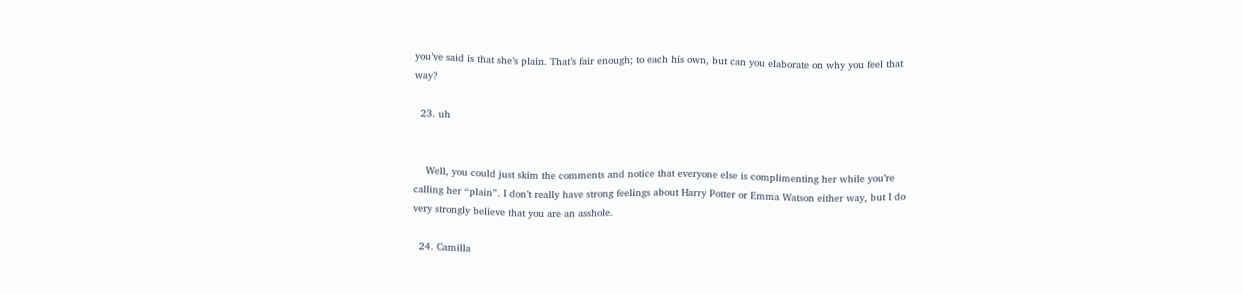you’ve said is that she’s plain. That’s fair enough; to each his own, but can you elaborate on why you feel that way?

  23. uh


    Well, you could just skim the comments and notice that everyone else is complimenting her while you’re calling her “plain”. I don’t really have strong feelings about Harry Potter or Emma Watson either way, but I do very strongly believe that you are an asshole.

  24. Camilla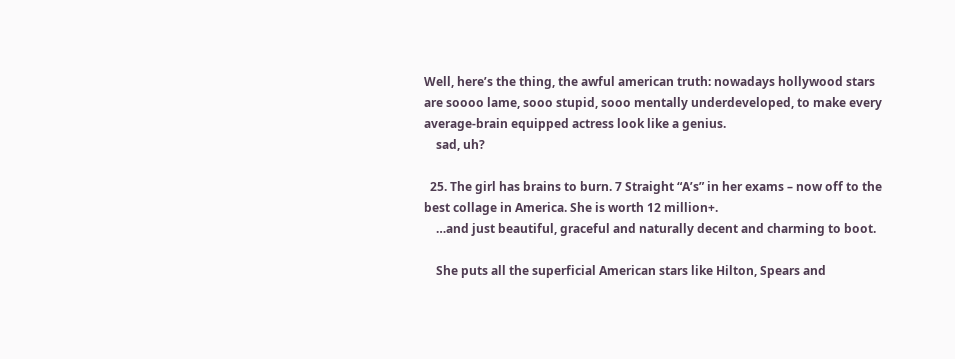Well, here’s the thing, the awful american truth: nowadays hollywood stars are soooo lame, sooo stupid, sooo mentally underdeveloped, to make every average-brain equipped actress look like a genius.
    sad, uh?

  25. The girl has brains to burn. 7 Straight “A’s” in her exams – now off to the best collage in America. She is worth 12 million+.
    …and just beautiful, graceful and naturally decent and charming to boot.

    She puts all the superficial American stars like Hilton, Spears and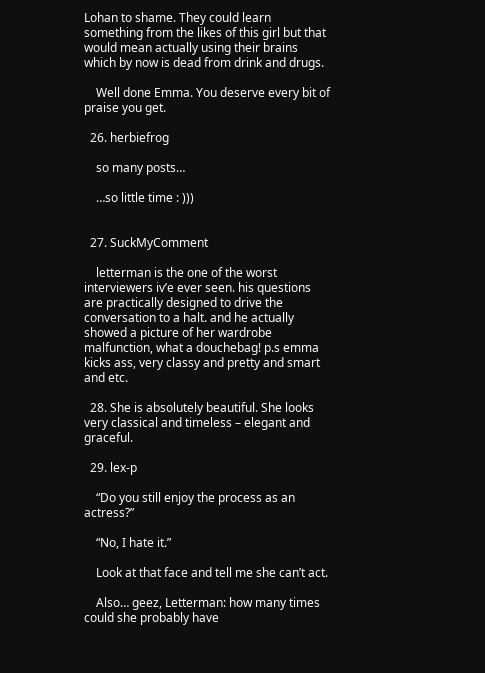Lohan to shame. They could learn something from the likes of this girl but that would mean actually using their brains which by now is dead from drink and drugs.

    Well done Emma. You deserve every bit of praise you get.

  26. herbiefrog

    so many posts…

    …so little time : )))


  27. SuckMyComment

    letterman is the one of the worst interviewers iv’e ever seen. his questions are practically designed to drive the conversation to a halt. and he actually showed a picture of her wardrobe malfunction, what a douchebag! p.s emma kicks ass, very classy and pretty and smart and etc.

  28. She is absolutely beautiful. She looks very classical and timeless – elegant and graceful.

  29. lex-p

    “Do you still enjoy the process as an actress?”

    “No, I hate it.”

    Look at that face and tell me she can’t act.

    Also… geez, Letterman: how many times could she probably have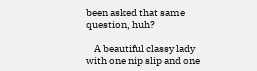been asked that same question, huh?

    A beautiful classy lady with one nip slip and one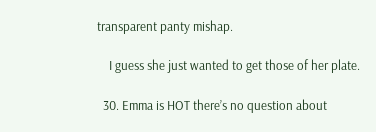transparent panty mishap.

    I guess she just wanted to get those of her plate.

  30. Emma is HOT there’s no question about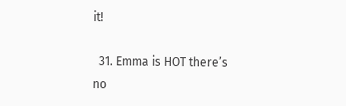it!

  31. Emma is HOT there’s no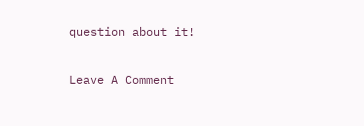question about it!

Leave A Comment